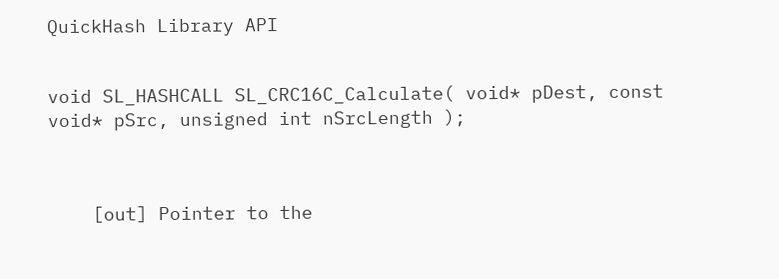QuickHash Library API


void SL_HASHCALL SL_CRC16C_Calculate( void* pDest, const void* pSrc, unsigned int nSrcLength );



    [out] Pointer to the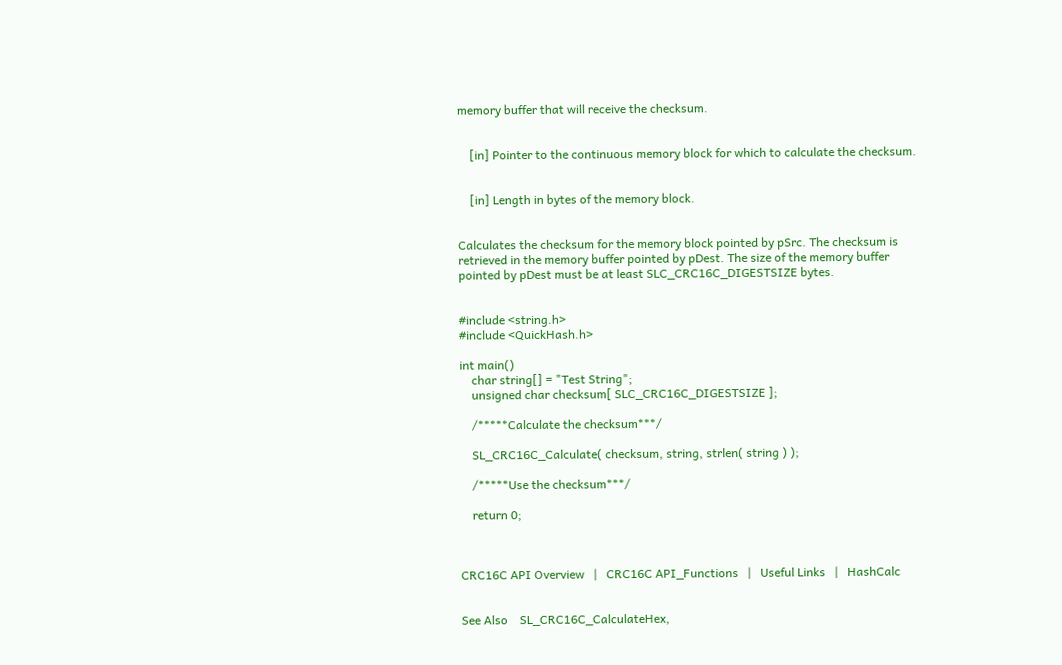memory buffer that will receive the checksum.


    [in] Pointer to the continuous memory block for which to calculate the checksum.


    [in] Length in bytes of the memory block.


Calculates the checksum for the memory block pointed by pSrc. The checksum is retrieved in the memory buffer pointed by pDest. The size of the memory buffer pointed by pDest must be at least SLC_CRC16C_DIGESTSIZE bytes.


#include <string.h>
#include <QuickHash.h>

int main()
    char string[] = "Test String";
    unsigned char checksum[ SLC_CRC16C_DIGESTSIZE ];

    /*****Calculate the checksum***/

    SL_CRC16C_Calculate( checksum, string, strlen( string ) );

    /*****Use the checksum***/

    return 0;



CRC16C API Overview   |   CRC16C API_Functions   |   Useful Links   |   HashCalc


See Also    SL_CRC16C_CalculateHex,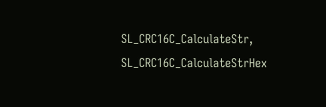SL_CRC16C_CalculateStr, SL_CRC16C_CalculateStrHex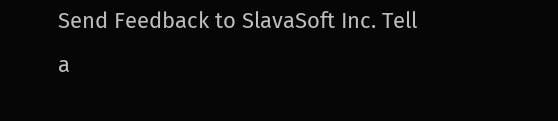Send Feedback to SlavaSoft Inc. Tell a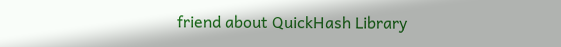friend about QuickHash Library